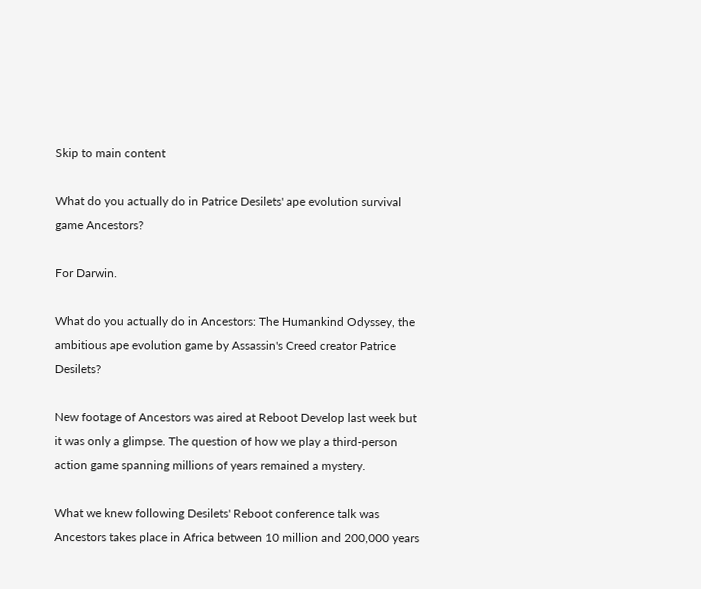Skip to main content

What do you actually do in Patrice Desilets' ape evolution survival game Ancestors?

For Darwin.

What do you actually do in Ancestors: The Humankind Odyssey, the ambitious ape evolution game by Assassin's Creed creator Patrice Desilets?

New footage of Ancestors was aired at Reboot Develop last week but it was only a glimpse. The question of how we play a third-person action game spanning millions of years remained a mystery.

What we knew following Desilets' Reboot conference talk was Ancestors takes place in Africa between 10 million and 200,000 years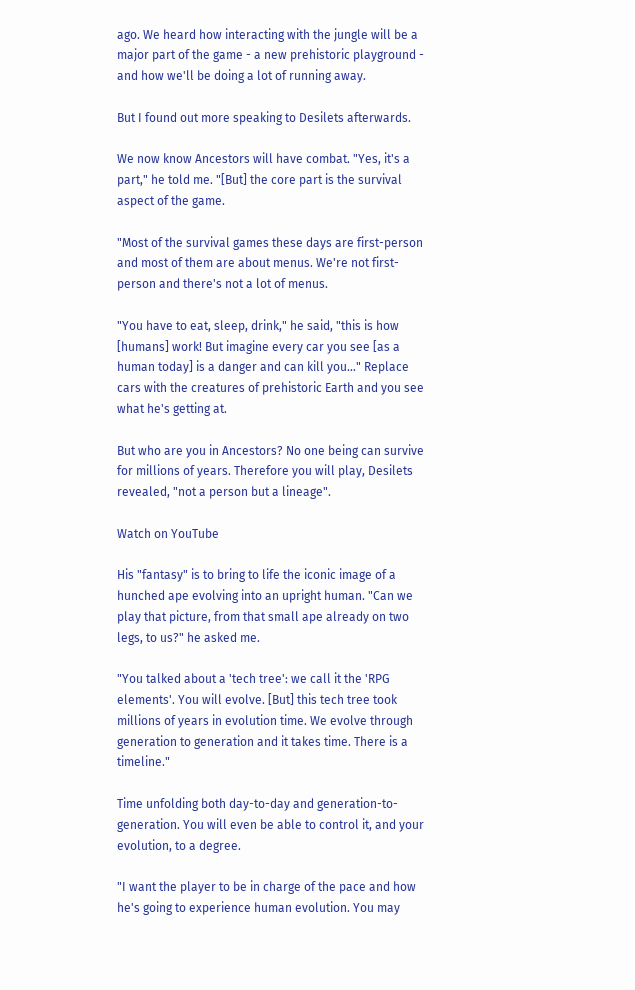ago. We heard how interacting with the jungle will be a major part of the game - a new prehistoric playground - and how we'll be doing a lot of running away.

But I found out more speaking to Desilets afterwards.

We now know Ancestors will have combat. "Yes, it's a part," he told me. "[But] the core part is the survival aspect of the game.

"Most of the survival games these days are first-person and most of them are about menus. We're not first-person and there's not a lot of menus.

"You have to eat, sleep, drink," he said, "this is how [humans] work! But imagine every car you see [as a human today] is a danger and can kill you..." Replace cars with the creatures of prehistoric Earth and you see what he's getting at.

But who are you in Ancestors? No one being can survive for millions of years. Therefore you will play, Desilets revealed, "not a person but a lineage".

Watch on YouTube

His "fantasy" is to bring to life the iconic image of a hunched ape evolving into an upright human. "Can we play that picture, from that small ape already on two legs, to us?" he asked me.

"You talked about a 'tech tree': we call it the 'RPG elements'. You will evolve. [But] this tech tree took millions of years in evolution time. We evolve through generation to generation and it takes time. There is a timeline."

Time unfolding both day-to-day and generation-to-generation. You will even be able to control it, and your evolution, to a degree.

"I want the player to be in charge of the pace and how he's going to experience human evolution. You may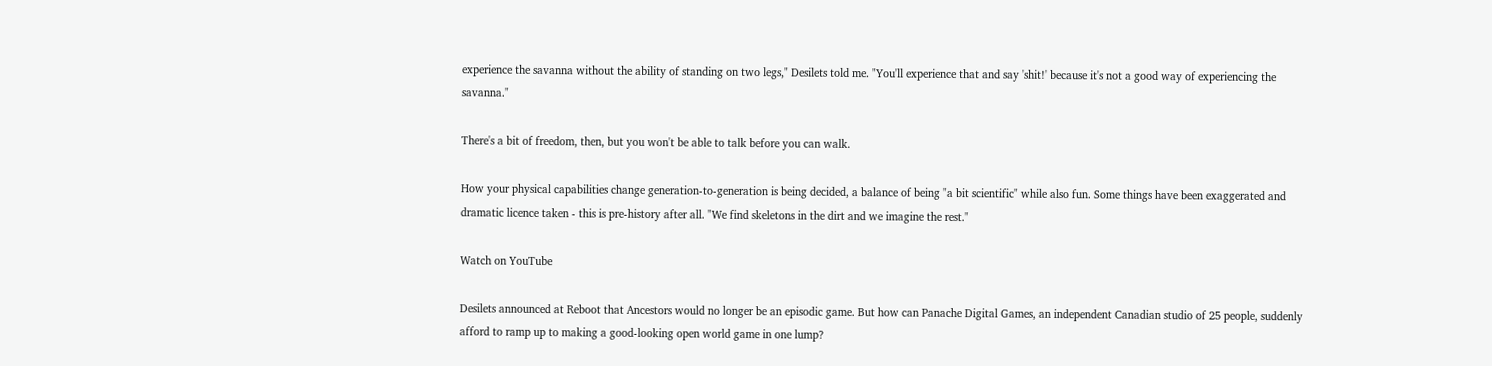experience the savanna without the ability of standing on two legs," Desilets told me. "You'll experience that and say 'shit!' because it's not a good way of experiencing the savanna."

There's a bit of freedom, then, but you won't be able to talk before you can walk.

How your physical capabilities change generation-to-generation is being decided, a balance of being "a bit scientific" while also fun. Some things have been exaggerated and dramatic licence taken - this is pre-history after all. "We find skeletons in the dirt and we imagine the rest."

Watch on YouTube

Desilets announced at Reboot that Ancestors would no longer be an episodic game. But how can Panache Digital Games, an independent Canadian studio of 25 people, suddenly afford to ramp up to making a good-looking open world game in one lump?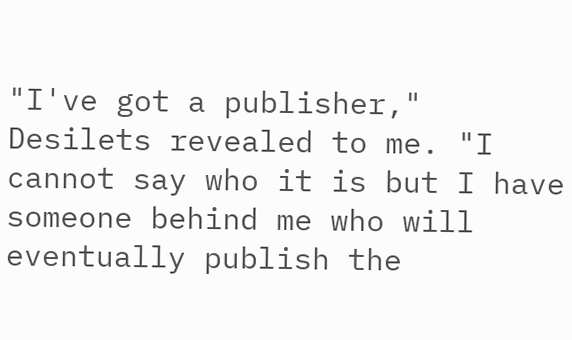"I've got a publisher," Desilets revealed to me. "I cannot say who it is but I have someone behind me who will eventually publish the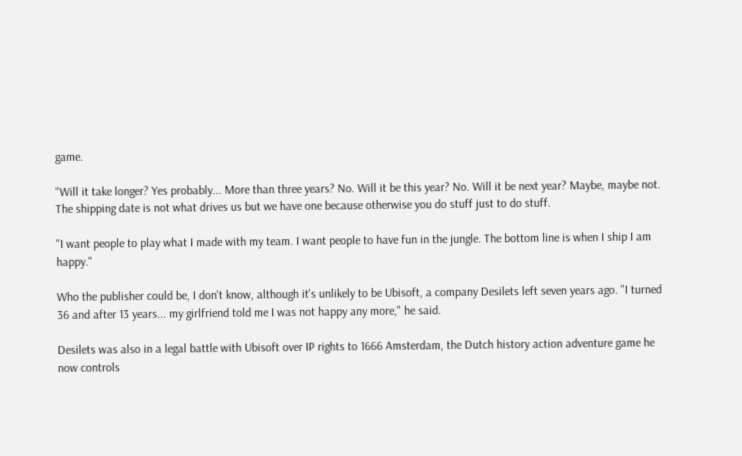game.

"Will it take longer? Yes probably... More than three years? No. Will it be this year? No. Will it be next year? Maybe, maybe not. The shipping date is not what drives us but we have one because otherwise you do stuff just to do stuff.

"I want people to play what I made with my team. I want people to have fun in the jungle. The bottom line is when I ship I am happy."

Who the publisher could be, I don't know, although it's unlikely to be Ubisoft, a company Desilets left seven years ago. "I turned 36 and after 13 years... my girlfriend told me I was not happy any more," he said.

Desilets was also in a legal battle with Ubisoft over IP rights to 1666 Amsterdam, the Dutch history action adventure game he now controls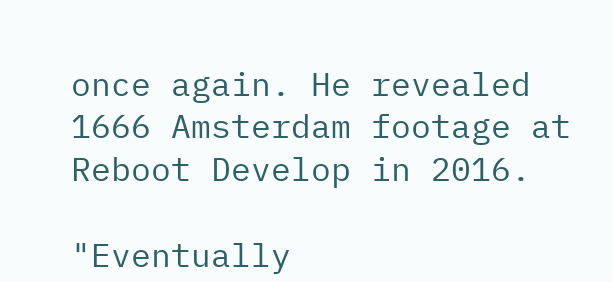once again. He revealed 1666 Amsterdam footage at Reboot Develop in 2016.

"Eventually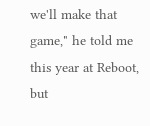we'll make that game," he told me this year at Reboot, but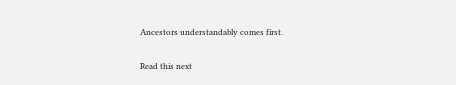Ancestors understandably comes first.

Read this next